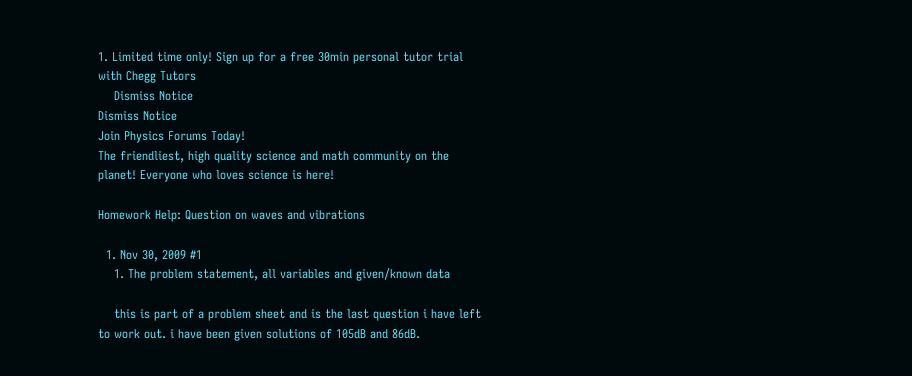1. Limited time only! Sign up for a free 30min personal tutor trial with Chegg Tutors
    Dismiss Notice
Dismiss Notice
Join Physics Forums Today!
The friendliest, high quality science and math community on the planet! Everyone who loves science is here!

Homework Help: Question on waves and vibrations

  1. Nov 30, 2009 #1
    1. The problem statement, all variables and given/known data

    this is part of a problem sheet and is the last question i have left to work out. i have been given solutions of 105dB and 86dB.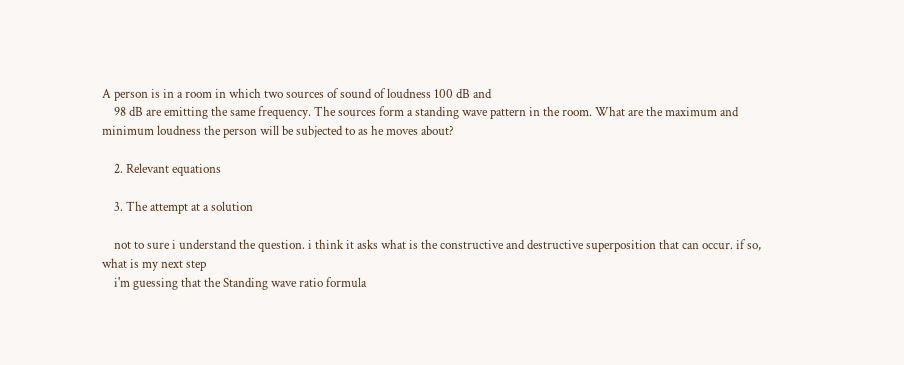A person is in a room in which two sources of sound of loudness 100 dB and
    98 dB are emitting the same frequency. The sources form a standing wave pattern in the room. What are the maximum and minimum loudness the person will be subjected to as he moves about?

    2. Relevant equations

    3. The attempt at a solution

    not to sure i understand the question. i think it asks what is the constructive and destructive superposition that can occur. if so, what is my next step
    i'm guessing that the Standing wave ratio formula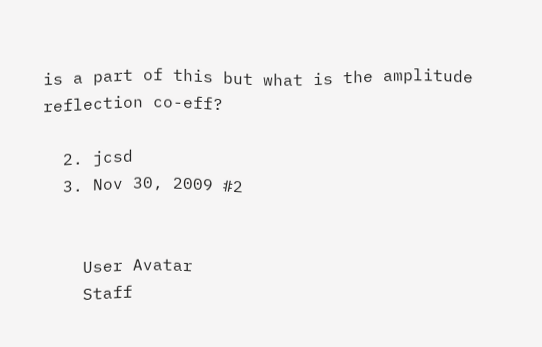is a part of this but what is the amplitude reflection co-eff?

  2. jcsd
  3. Nov 30, 2009 #2


    User Avatar
    Staff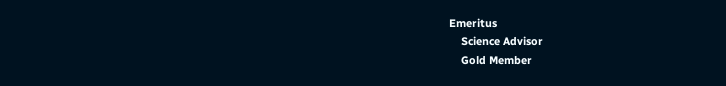Emeritus
    Science Advisor
    Gold Member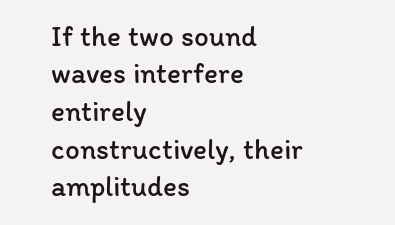If the two sound waves interfere entirely constructively, their amplitudes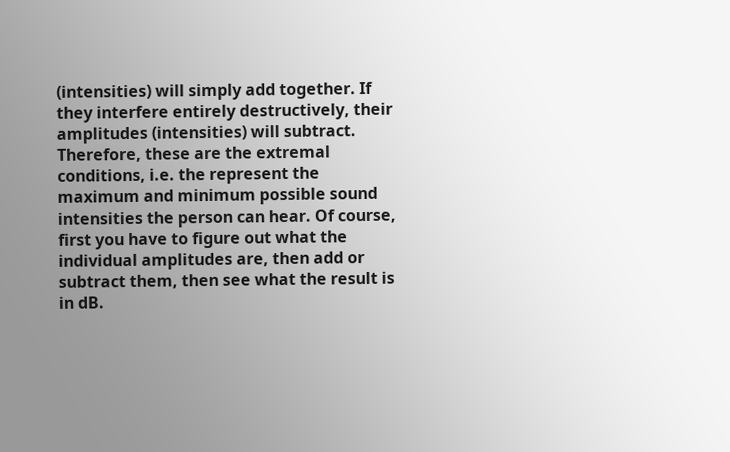(intensities) will simply add together. If they interfere entirely destructively, their amplitudes (intensities) will subtract. Therefore, these are the extremal conditions, i.e. the represent the maximum and minimum possible sound intensities the person can hear. Of course, first you have to figure out what the individual amplitudes are, then add or subtract them, then see what the result is in dB.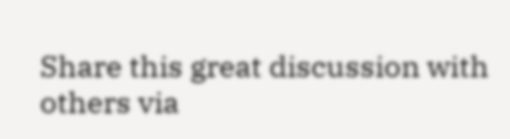Share this great discussion with others via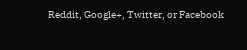Reddit, Google+, Twitter, or Facebook